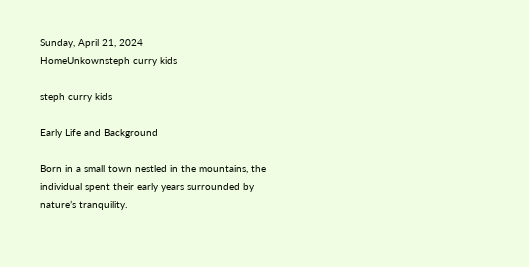Sunday, April 21, 2024
HomeUnkownsteph curry kids

steph curry kids

Early Life and Background

Born in a small town nestled in the mountains, the individual spent their early years surrounded by nature’s tranquility.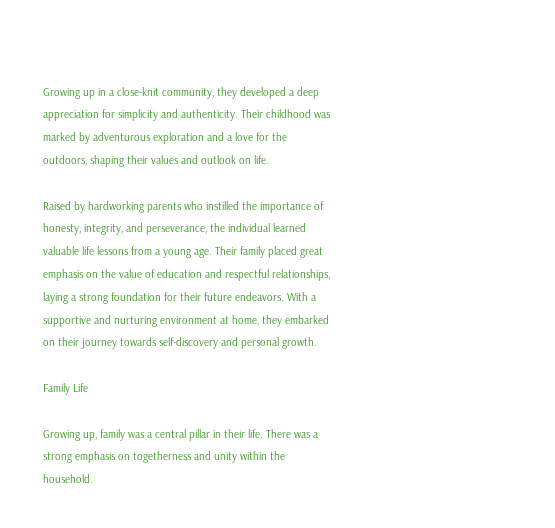Growing up in a close-knit community, they developed a deep appreciation for simplicity and authenticity. Their childhood was marked by adventurous exploration and a love for the outdoors, shaping their values and outlook on life.

Raised by hardworking parents who instilled the importance of honesty, integrity, and perseverance, the individual learned valuable life lessons from a young age. Their family placed great emphasis on the value of education and respectful relationships, laying a strong foundation for their future endeavors. With a supportive and nurturing environment at home, they embarked on their journey towards self-discovery and personal growth.

Family Life

Growing up, family was a central pillar in their life. There was a strong emphasis on togetherness and unity within the household.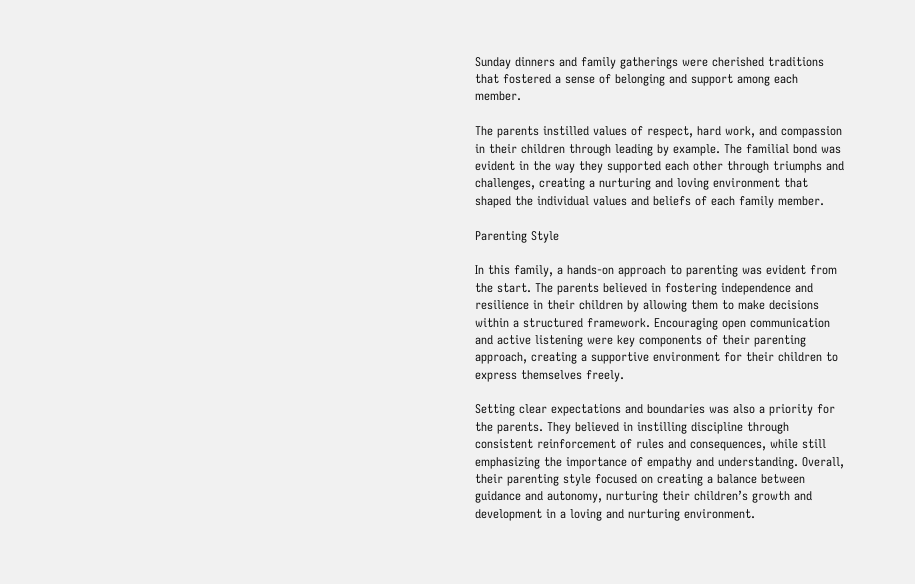Sunday dinners and family gatherings were cherished traditions that fostered a sense of belonging and support among each member.

The parents instilled values of respect, hard work, and compassion in their children through leading by example. The familial bond was evident in the way they supported each other through triumphs and challenges, creating a nurturing and loving environment that shaped the individual values and beliefs of each family member.

Parenting Style

In this family, a hands-on approach to parenting was evident from the start. The parents believed in fostering independence and resilience in their children by allowing them to make decisions within a structured framework. Encouraging open communication and active listening were key components of their parenting approach, creating a supportive environment for their children to express themselves freely.

Setting clear expectations and boundaries was also a priority for the parents. They believed in instilling discipline through consistent reinforcement of rules and consequences, while still emphasizing the importance of empathy and understanding. Overall, their parenting style focused on creating a balance between guidance and autonomy, nurturing their children’s growth and development in a loving and nurturing environment.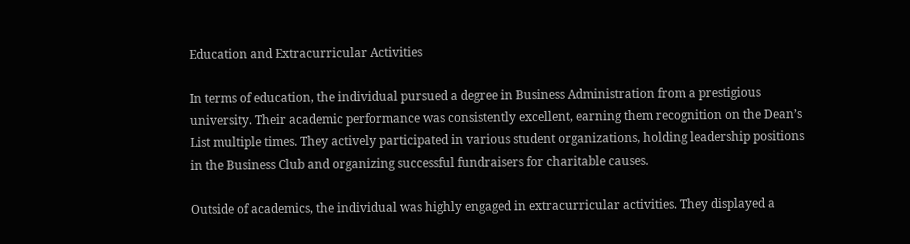Education and Extracurricular Activities

In terms of education, the individual pursued a degree in Business Administration from a prestigious university. Their academic performance was consistently excellent, earning them recognition on the Dean’s List multiple times. They actively participated in various student organizations, holding leadership positions in the Business Club and organizing successful fundraisers for charitable causes.

Outside of academics, the individual was highly engaged in extracurricular activities. They displayed a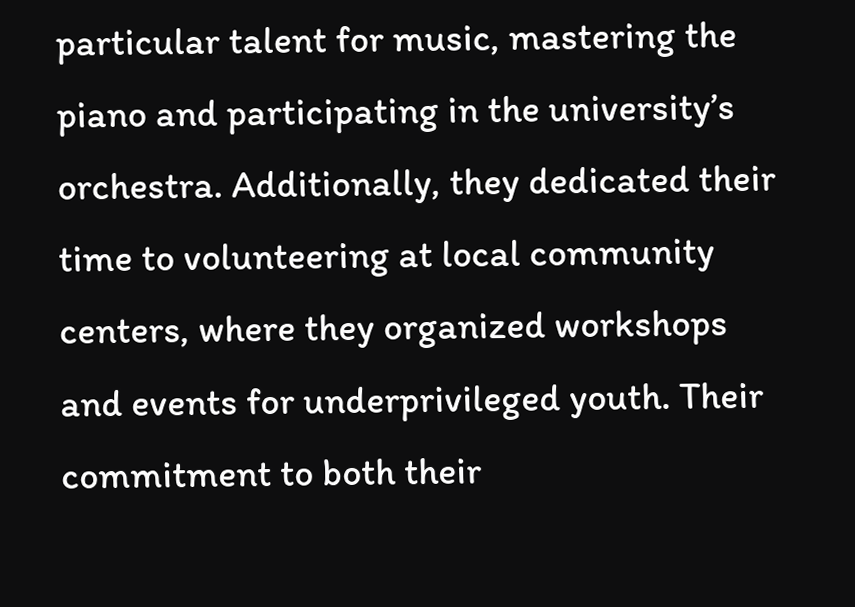particular talent for music, mastering the piano and participating in the university’s orchestra. Additionally, they dedicated their time to volunteering at local community centers, where they organized workshops and events for underprivileged youth. Their commitment to both their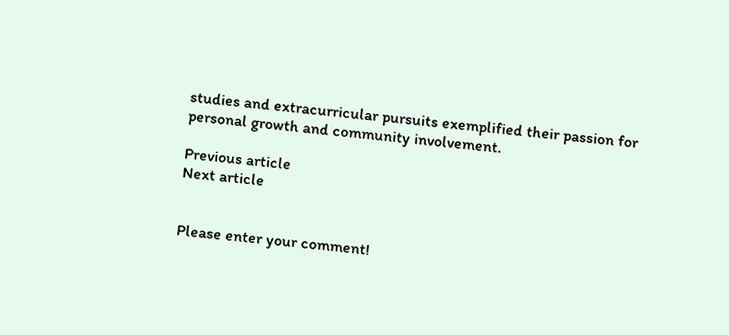studies and extracurricular pursuits exemplified their passion for personal growth and community involvement.

Previous article
Next article


Please enter your comment!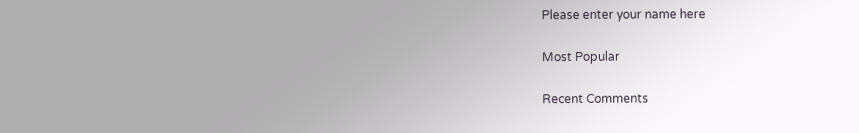Please enter your name here

Most Popular

Recent Comments